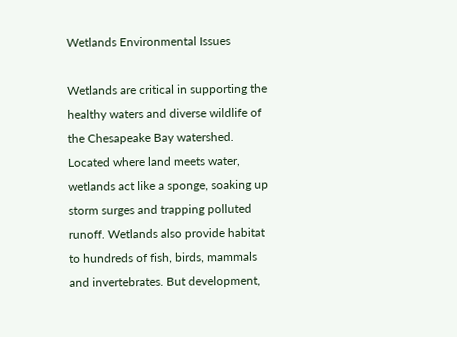Wetlands Environmental Issues

Wetlands are critical in supporting the healthy waters and diverse wildlife of the Chesapeake Bay watershed. Located where land meets water, wetlands act like a sponge, soaking up storm surges and trapping polluted runoff. Wetlands also provide habitat to hundreds of fish, birds, mammals and invertebrates. But development,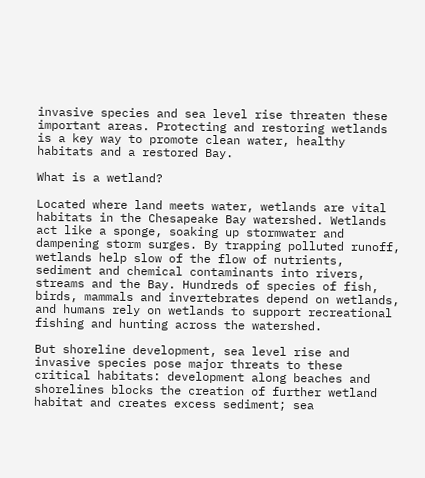invasive species and sea level rise threaten these important areas. Protecting and restoring wetlands is a key way to promote clean water, healthy habitats and a restored Bay.

What is a wetland?

Located where land meets water, wetlands are vital habitats in the Chesapeake Bay watershed. Wetlands act like a sponge, soaking up stormwater and dampening storm surges. By trapping polluted runoff, wetlands help slow of the flow of nutrients, sediment and chemical contaminants into rivers, streams and the Bay. Hundreds of species of fish, birds, mammals and invertebrates depend on wetlands, and humans rely on wetlands to support recreational fishing and hunting across the watershed.

But shoreline development, sea level rise and invasive species pose major threats to these critical habitats: development along beaches and shorelines blocks the creation of further wetland habitat and creates excess sediment; sea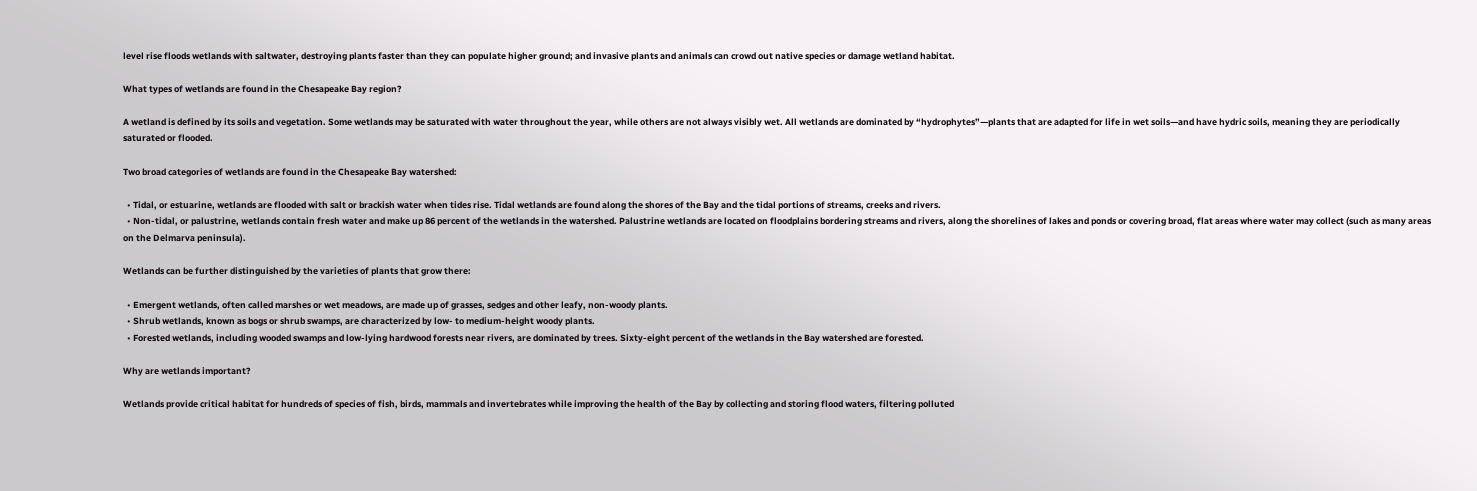level rise floods wetlands with saltwater, destroying plants faster than they can populate higher ground; and invasive plants and animals can crowd out native species or damage wetland habitat.

What types of wetlands are found in the Chesapeake Bay region?

A wetland is defined by its soils and vegetation. Some wetlands may be saturated with water throughout the year, while others are not always visibly wet. All wetlands are dominated by “hydrophytes”—plants that are adapted for life in wet soils—and have hydric soils, meaning they are periodically saturated or flooded.

Two broad categories of wetlands are found in the Chesapeake Bay watershed:

  • Tidal, or estuarine, wetlands are flooded with salt or brackish water when tides rise. Tidal wetlands are found along the shores of the Bay and the tidal portions of streams, creeks and rivers.
  • Non-tidal, or palustrine, wetlands contain fresh water and make up 86 percent of the wetlands in the watershed. Palustrine wetlands are located on floodplains bordering streams and rivers, along the shorelines of lakes and ponds or covering broad, flat areas where water may collect (such as many areas on the Delmarva peninsula).

Wetlands can be further distinguished by the varieties of plants that grow there:

  • Emergent wetlands, often called marshes or wet meadows, are made up of grasses, sedges and other leafy, non-woody plants.
  • Shrub wetlands, known as bogs or shrub swamps, are characterized by low- to medium-height woody plants.
  • Forested wetlands, including wooded swamps and low-lying hardwood forests near rivers, are dominated by trees. Sixty-eight percent of the wetlands in the Bay watershed are forested.

Why are wetlands important?

Wetlands provide critical habitat for hundreds of species of fish, birds, mammals and invertebrates while improving the health of the Bay by collecting and storing flood waters, filtering polluted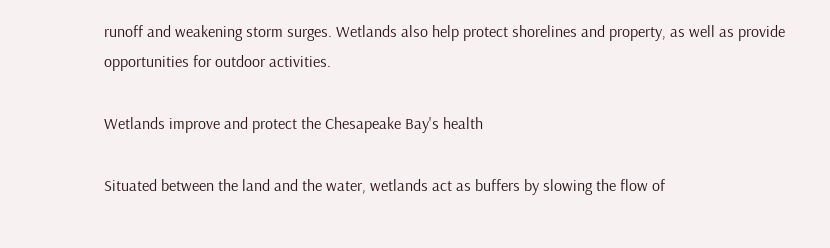runoff and weakening storm surges. Wetlands also help protect shorelines and property, as well as provide opportunities for outdoor activities.

Wetlands improve and protect the Chesapeake Bay's health

Situated between the land and the water, wetlands act as buffers by slowing the flow of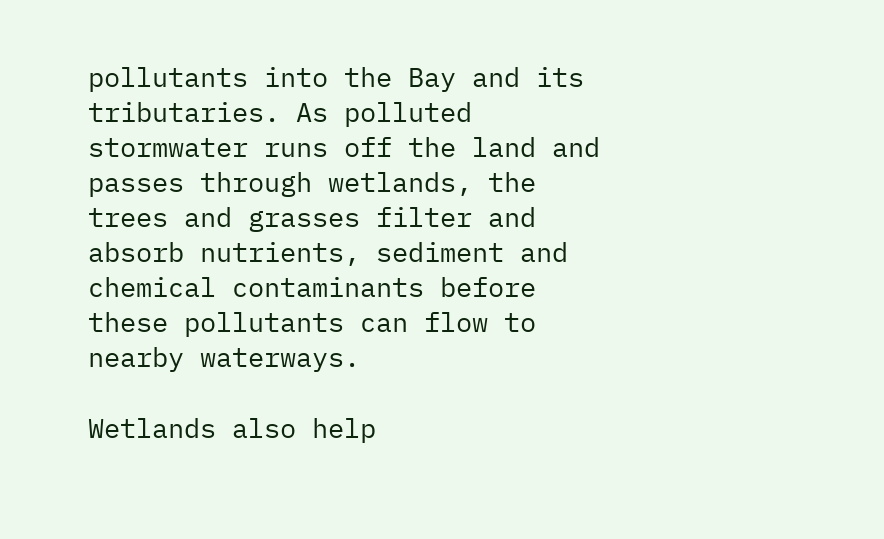pollutants into the Bay and its tributaries. As polluted stormwater runs off the land and passes through wetlands, the trees and grasses filter and absorb nutrients, sediment and chemical contaminants before these pollutants can flow to nearby waterways.

Wetlands also help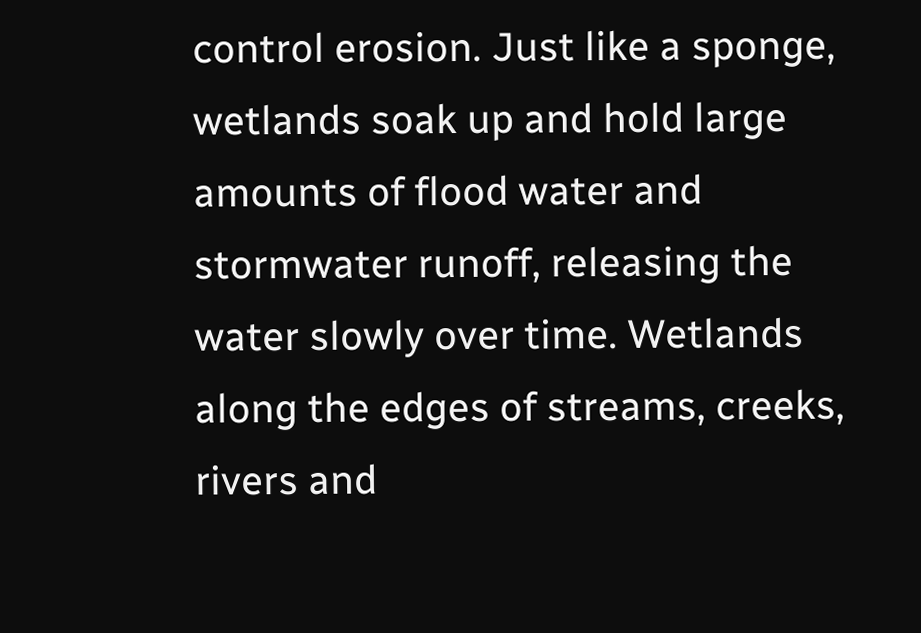control erosion. Just like a sponge, wetlands soak up and hold large amounts of flood water and stormwater runoff, releasing the water slowly over time. Wetlands along the edges of streams, creeks, rivers and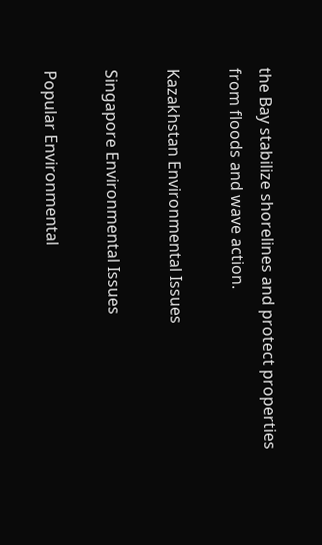the Bay stabilize shorelines and protect properties from floods and wave action.

Kazakhstan Environmental Issues

Singapore Environmental Issues

Popular Environmental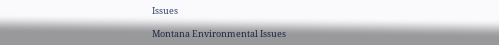Issues

Montana Environmental Issues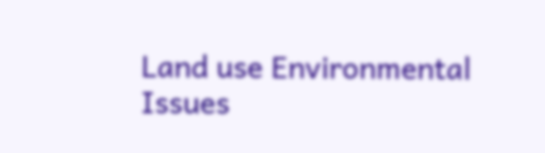Land use Environmental Issues